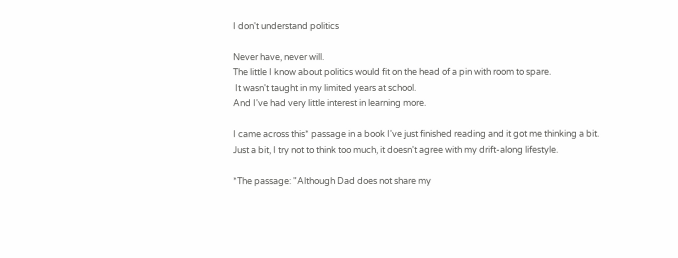I don't understand politics

Never have, never will.
The little I know about politics would fit on the head of a pin with room to spare.
 It wasn't taught in my limited years at school.
And I've had very little interest in learning more.

I came across this* passage in a book I've just finished reading and it got me thinking a bit.
Just a bit, I try not to think too much, it doesn't agree with my drift-along lifestyle.

*The passage: "Although Dad does not share my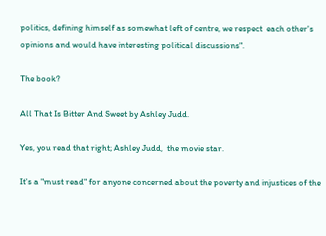politics, defining himself as somewhat left of centre, we respect  each other's opinions and would have interesting political discussions".

The book?

All That Is Bitter And Sweet by Ashley Judd.

Yes, you read that right; Ashley Judd,  the movie star.

It's a "must read" for anyone concerned about the poverty and injustices of the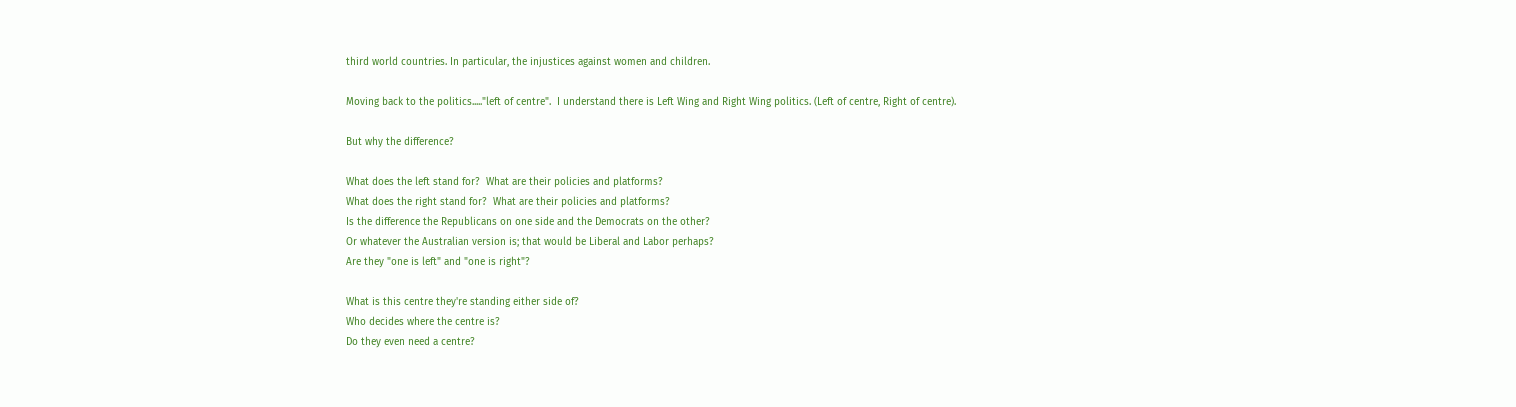third world countries. In particular, the injustices against women and children.

Moving back to the politics....."left of centre".  I understand there is Left Wing and Right Wing politics. (Left of centre, Right of centre).

But why the difference?

What does the left stand for?  What are their policies and platforms?
What does the right stand for?  What are their policies and platforms?
Is the difference the Republicans on one side and the Democrats on the other?
Or whatever the Australian version is; that would be Liberal and Labor perhaps?
Are they "one is left" and "one is right"?

What is this centre they're standing either side of?
Who decides where the centre is?
Do they even need a centre?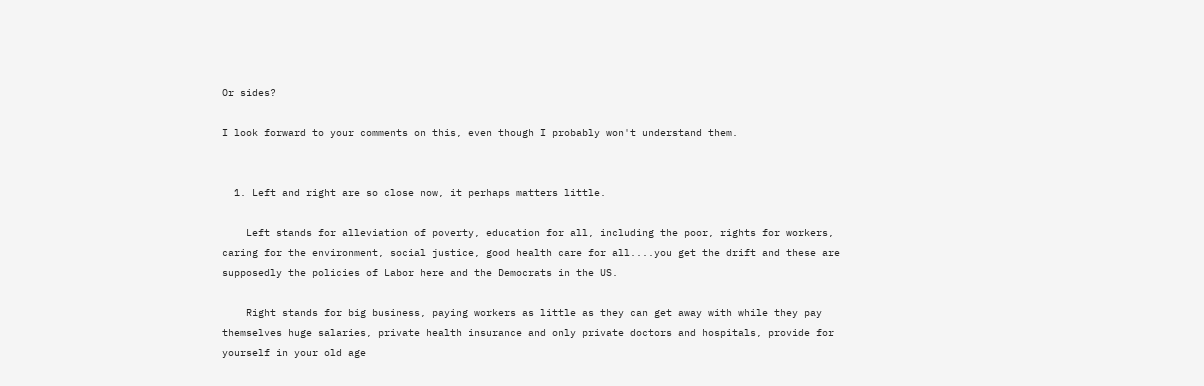Or sides?

I look forward to your comments on this, even though I probably won't understand them.


  1. Left and right are so close now, it perhaps matters little.

    Left stands for alleviation of poverty, education for all, including the poor, rights for workers, caring for the environment, social justice, good health care for all....you get the drift and these are supposedly the policies of Labor here and the Democrats in the US.

    Right stands for big business, paying workers as little as they can get away with while they pay themselves huge salaries, private health insurance and only private doctors and hospitals, provide for yourself in your old age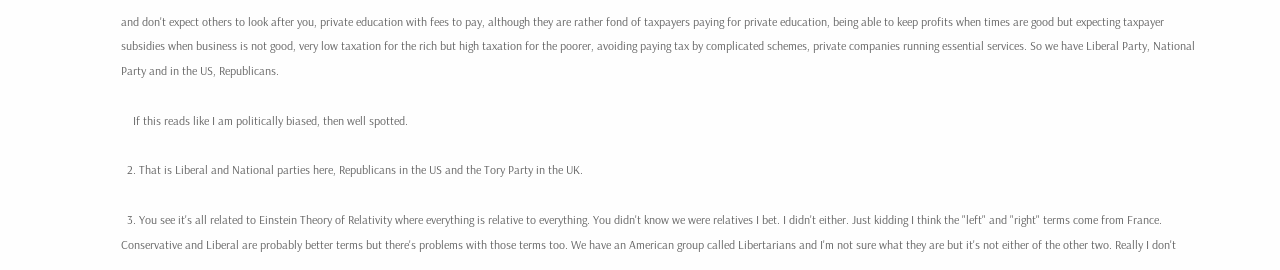and don't expect others to look after you, private education with fees to pay, although they are rather fond of taxpayers paying for private education, being able to keep profits when times are good but expecting taxpayer subsidies when business is not good, very low taxation for the rich but high taxation for the poorer, avoiding paying tax by complicated schemes, private companies running essential services. So we have Liberal Party, National Party and in the US, Republicans.

    If this reads like I am politically biased, then well spotted.

  2. That is Liberal and National parties here, Republicans in the US and the Tory Party in the UK.

  3. You see it's all related to Einstein Theory of Relativity where everything is relative to everything. You didn't know we were relatives I bet. I didn't either. Just kidding I think the "left" and "right" terms come from France. Conservative and Liberal are probably better terms but there's problems with those terms too. We have an American group called Libertarians and I'm not sure what they are but it's not either of the other two. Really I don't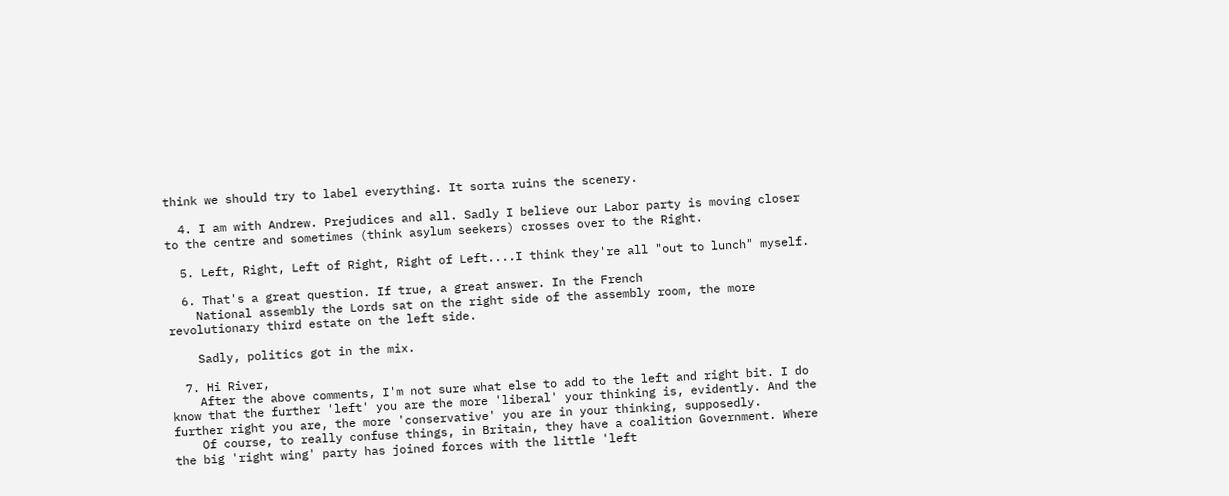think we should try to label everything. It sorta ruins the scenery.

  4. I am with Andrew. Prejudices and all. Sadly I believe our Labor party is moving closer to the centre and sometimes (think asylum seekers) crosses over to the Right.

  5. Left, Right, Left of Right, Right of Left....I think they're all "out to lunch" myself.

  6. That's a great question. If true, a great answer. In the French
    National assembly the Lords sat on the right side of the assembly room, the more revolutionary third estate on the left side.

    Sadly, politics got in the mix.

  7. Hi River,
    After the above comments, I'm not sure what else to add to the left and right bit. I do know that the further 'left' you are the more 'liberal' your thinking is, evidently. And the further right you are, the more 'conservative' you are in your thinking, supposedly.
    Of course, to really confuse things, in Britain, they have a coalition Government. Where the big 'right wing' party has joined forces with the little 'left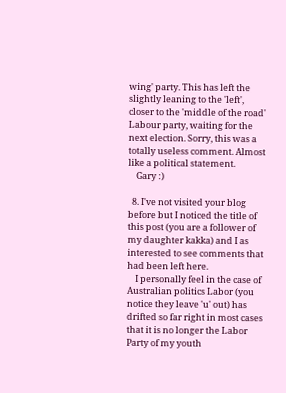wing' party. This has left the slightly leaning to the 'left', closer to the 'middle of the road' Labour party, waiting for the next election. Sorry, this was a totally useless comment. Almost like a political statement.
    Gary :)

  8. I've not visited your blog before but I noticed the title of this post (you are a follower of my daughter kakka) and I as interested to see comments that had been left here.
    I personally feel in the case of Australian politics Labor (you notice they leave 'u' out) has drifted so far right in most cases that it is no longer the Labor Party of my youth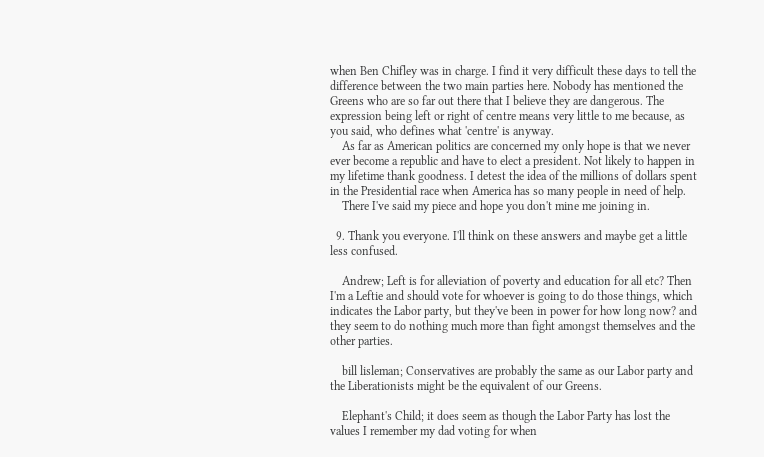when Ben Chifley was in charge. I find it very difficult these days to tell the difference between the two main parties here. Nobody has mentioned the Greens who are so far out there that I believe they are dangerous. The expression being left or right of centre means very little to me because, as you said, who defines what 'centre' is anyway.
    As far as American politics are concerned my only hope is that we never ever become a republic and have to elect a president. Not likely to happen in my lifetime thank goodness. I detest the idea of the millions of dollars spent in the Presidential race when America has so many people in need of help.
    There I've said my piece and hope you don't mine me joining in.

  9. Thank you everyone. I'll think on these answers and maybe get a little less confused.

    Andrew; Left is for alleviation of poverty and education for all etc? Then I'm a Leftie and should vote for whoever is going to do those things, which indicates the Labor party, but they've been in power for how long now? and they seem to do nothing much more than fight amongst themselves and the other parties.

    bill lisleman; Conservatives are probably the same as our Labor party and the Liberationists might be the equivalent of our Greens.

    Elephant's Child; it does seem as though the Labor Party has lost the values I remember my dad voting for when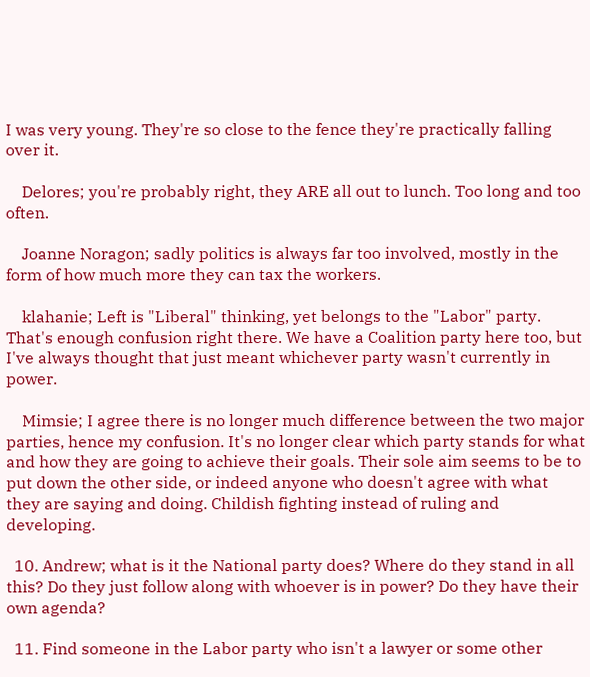I was very young. They're so close to the fence they're practically falling over it.

    Delores; you're probably right, they ARE all out to lunch. Too long and too often.

    Joanne Noragon; sadly politics is always far too involved, mostly in the form of how much more they can tax the workers.

    klahanie; Left is "Liberal" thinking, yet belongs to the "Labor" party. That's enough confusion right there. We have a Coalition party here too, but I've always thought that just meant whichever party wasn't currently in power.

    Mimsie; I agree there is no longer much difference between the two major parties, hence my confusion. It's no longer clear which party stands for what and how they are going to achieve their goals. Their sole aim seems to be to put down the other side, or indeed anyone who doesn't agree with what they are saying and doing. Childish fighting instead of ruling and developing.

  10. Andrew; what is it the National party does? Where do they stand in all this? Do they just follow along with whoever is in power? Do they have their own agenda?

  11. Find someone in the Labor party who isn't a lawyer or some other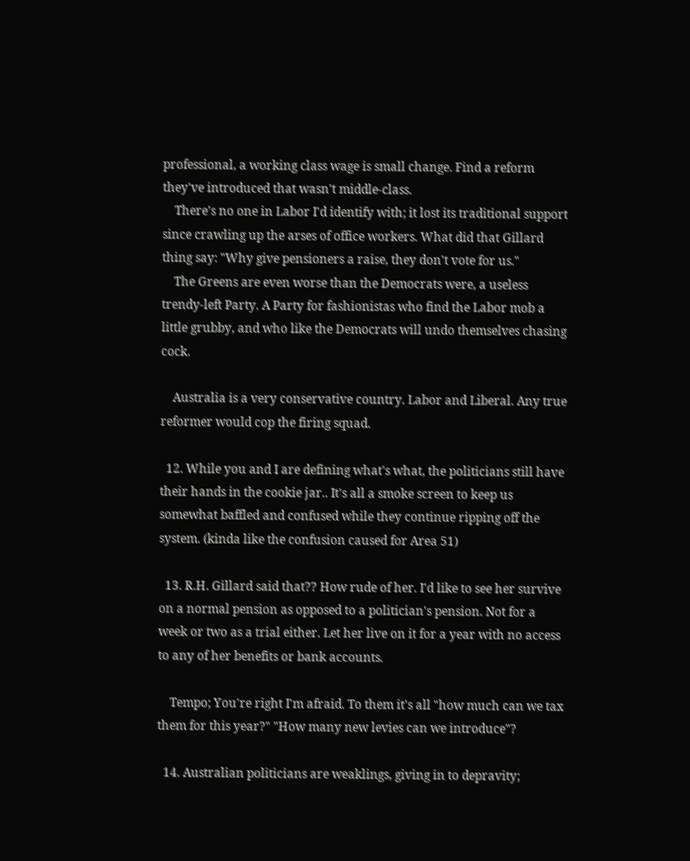professional, a working class wage is small change. Find a reform they've introduced that wasn't middle-class.
    There's no one in Labor I'd identify with; it lost its traditional support since crawling up the arses of office workers. What did that Gillard thing say: "Why give pensioners a raise, they don't vote for us."
    The Greens are even worse than the Democrats were, a useless trendy-left Party. A Party for fashionistas who find the Labor mob a little grubby, and who like the Democrats will undo themselves chasing cock.

    Australia is a very conservative country. Labor and Liberal. Any true reformer would cop the firing squad.

  12. While you and I are defining what's what, the politicians still have their hands in the cookie jar.. It's all a smoke screen to keep us somewhat baffled and confused while they continue ripping off the system. (kinda like the confusion caused for Area 51)

  13. R.H. Gillard said that?? How rude of her. I'd like to see her survive on a normal pension as opposed to a politician's pension. Not for a week or two as a trial either. Let her live on it for a year with no access to any of her benefits or bank accounts.

    Tempo; You're right I'm afraid. To them it's all "how much can we tax them for this year?" "How many new levies can we introduce"?

  14. Australian politicians are weaklings, giving in to depravity;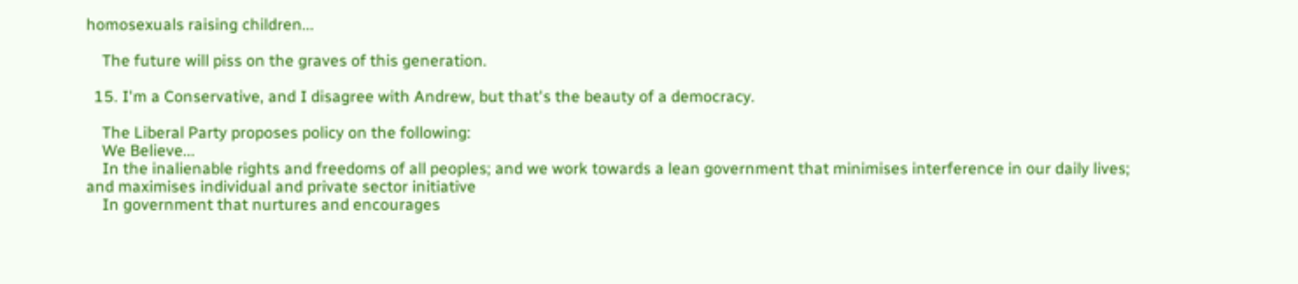homosexuals raising children...

    The future will piss on the graves of this generation.

  15. I'm a Conservative, and I disagree with Andrew, but that's the beauty of a democracy.

    The Liberal Party proposes policy on the following:
    We Believe...
    In the inalienable rights and freedoms of all peoples; and we work towards a lean government that minimises interference in our daily lives; and maximises individual and private sector initiative
    In government that nurtures and encourages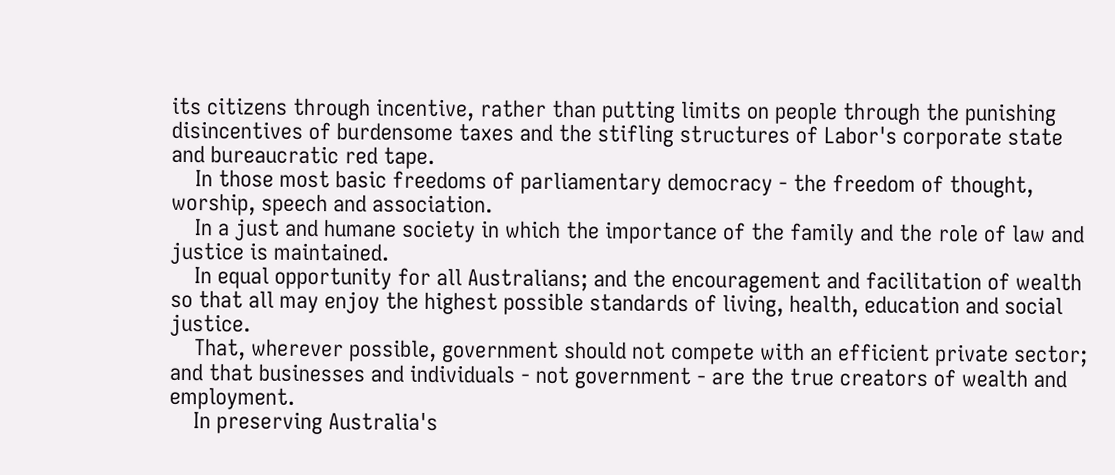its citizens through incentive, rather than putting limits on people through the punishing disincentives of burdensome taxes and the stifling structures of Labor's corporate state and bureaucratic red tape.
    In those most basic freedoms of parliamentary democracy - the freedom of thought, worship, speech and association.
    In a just and humane society in which the importance of the family and the role of law and justice is maintained.
    In equal opportunity for all Australians; and the encouragement and facilitation of wealth so that all may enjoy the highest possible standards of living, health, education and social justice.
    That, wherever possible, government should not compete with an efficient private sector; and that businesses and individuals - not government - are the true creators of wealth and employment.
    In preserving Australia's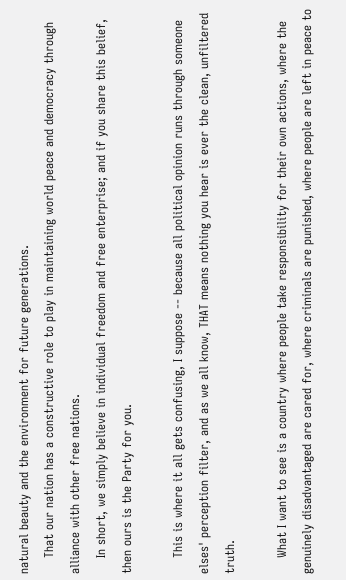natural beauty and the environment for future generations.
    That our nation has a constructive role to play in maintaining world peace and democracy through alliance with other free nations.
    In short, we simply believe in individual freedom and free enterprise; and if you share this belief, then ours is the Party for you.

    This is where it all gets confusing, I suppose -- because all political opinion runs through someone elses' perception filter, and as we all know, THAT means nothing you hear is ever the clean, unfiltered truth.

    What I want to see is a country where people take responsibility for their own actions, where the genuinely disadvantaged are cared for, where criminals are punished, where people are left in peace to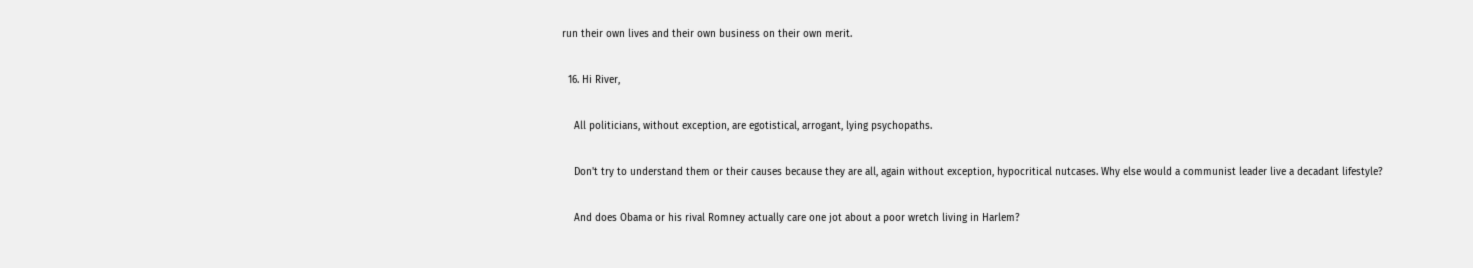run their own lives and their own business on their own merit.

  16. Hi River,

    All politicians, without exception, are egotistical, arrogant, lying psychopaths.

    Don't try to understand them or their causes because they are all, again without exception, hypocritical nutcases. Why else would a communist leader live a decadant lifestyle?

    And does Obama or his rival Romney actually care one jot about a poor wretch living in Harlem?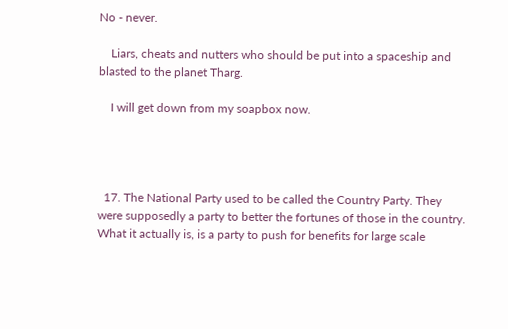No - never.

    Liars, cheats and nutters who should be put into a spaceship and blasted to the planet Tharg.

    I will get down from my soapbox now.




  17. The National Party used to be called the Country Party. They were supposedly a party to better the fortunes of those in the country. What it actually is, is a party to push for benefits for large scale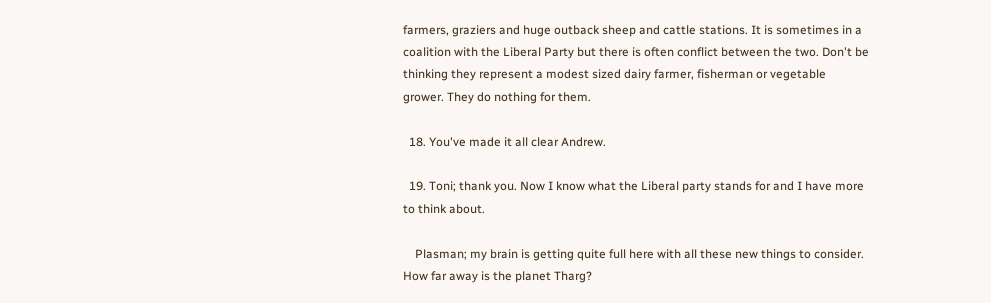farmers, graziers and huge outback sheep and cattle stations. It is sometimes in a coalition with the Liberal Party but there is often conflict between the two. Don't be thinking they represent a modest sized dairy farmer, fisherman or vegetable grower. They do nothing for them.

  18. You've made it all clear Andrew.

  19. Toni; thank you. Now I know what the Liberal party stands for and I have more to think about.

    Plasman; my brain is getting quite full here with all these new things to consider. How far away is the planet Tharg?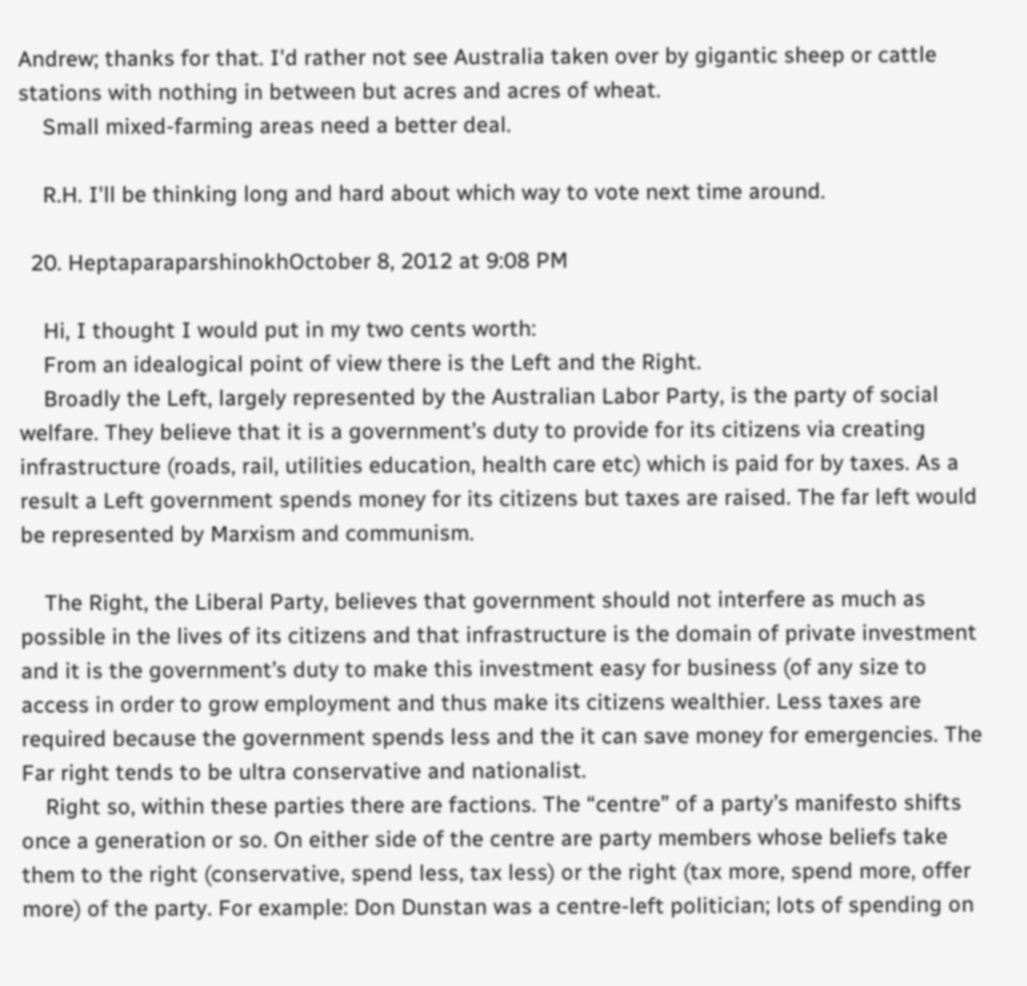Andrew; thanks for that. I'd rather not see Australia taken over by gigantic sheep or cattle stations with nothing in between but acres and acres of wheat.
    Small mixed-farming areas need a better deal.

    R.H. I'll be thinking long and hard about which way to vote next time around.

  20. HeptaparaparshinokhOctober 8, 2012 at 9:08 PM

    Hi, I thought I would put in my two cents worth:
    From an idealogical point of view there is the Left and the Right.
    Broadly the Left, largely represented by the Australian Labor Party, is the party of social welfare. They believe that it is a government’s duty to provide for its citizens via creating infrastructure (roads, rail, utilities education, health care etc) which is paid for by taxes. As a result a Left government spends money for its citizens but taxes are raised. The far left would be represented by Marxism and communism.

    The Right, the Liberal Party, believes that government should not interfere as much as possible in the lives of its citizens and that infrastructure is the domain of private investment and it is the government’s duty to make this investment easy for business (of any size to access in order to grow employment and thus make its citizens wealthier. Less taxes are required because the government spends less and the it can save money for emergencies. The Far right tends to be ultra conservative and nationalist.
    Right so, within these parties there are factions. The “centre” of a party’s manifesto shifts once a generation or so. On either side of the centre are party members whose beliefs take them to the right (conservative, spend less, tax less) or the right (tax more, spend more, offer more) of the party. For example: Don Dunstan was a centre-left politician; lots of spending on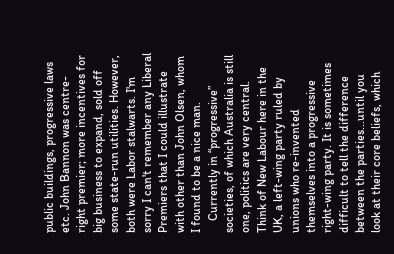public buildings, progressive laws etc. John Bannon was centre-right premier; more incentives for big business to expand, sold off some state-run utilities. However, both were Labor stalwarts. I'm sorry I can't remember any Liberal Premiers that I could illustrate with other than John Olsen, whom I found to be a nice man.
    Currently in “progressive” societies, of which Australia is still one, politics are very central. Think of New Labour here in the UK, a left-wing party ruled by unions who re-invented themselves into a progressive right-wing party. It is sometimes difficult to tell the difference between the parties...until you look at their core beliefs, which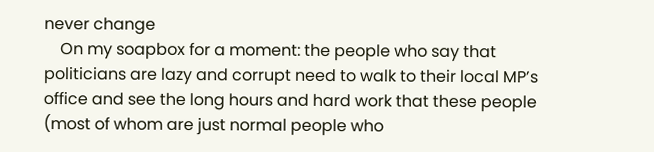never change
    On my soapbox for a moment: the people who say that politicians are lazy and corrupt need to walk to their local MP’s office and see the long hours and hard work that these people (most of whom are just normal people who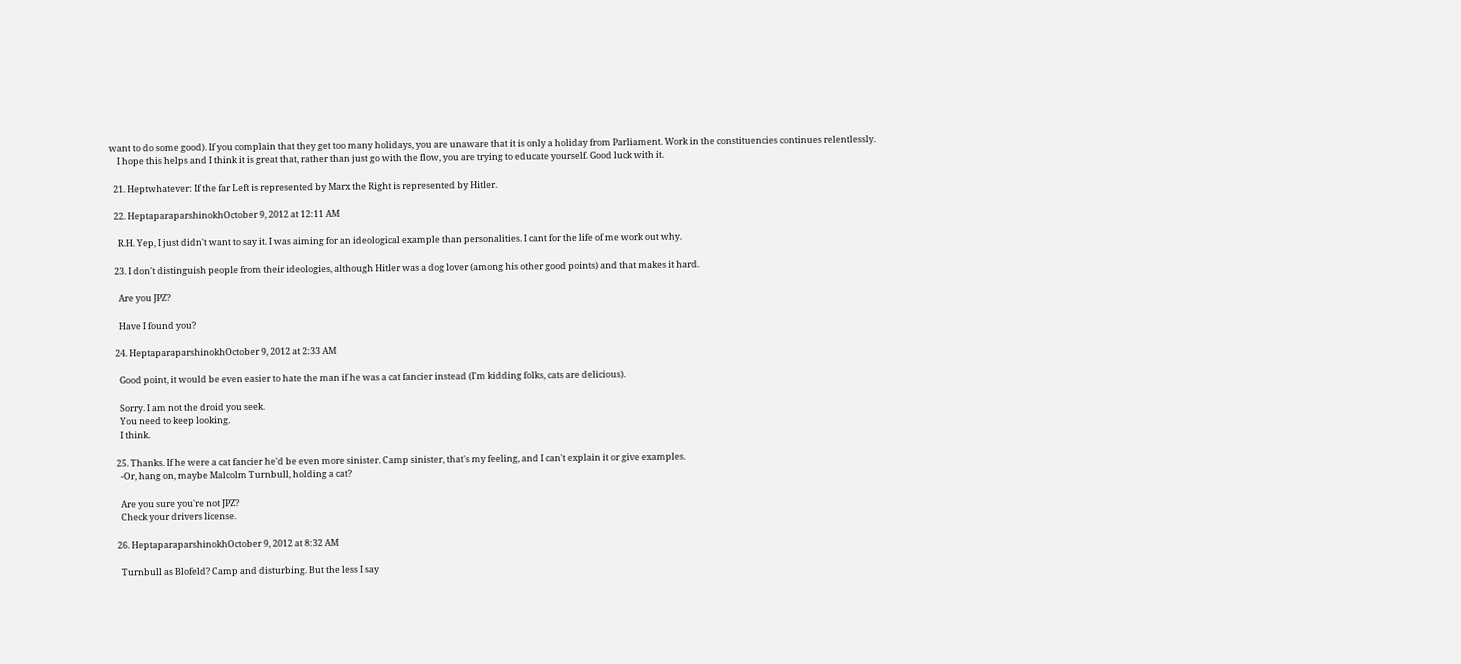want to do some good). If you complain that they get too many holidays, you are unaware that it is only a holiday from Parliament. Work in the constituencies continues relentlessly.
    I hope this helps and I think it is great that, rather than just go with the flow, you are trying to educate yourself. Good luck with it.

  21. Heptwhatever: If the far Left is represented by Marx the Right is represented by Hitler.

  22. HeptaparaparshinokhOctober 9, 2012 at 12:11 AM

    R.H. Yep, I just didn't want to say it. I was aiming for an ideological example than personalities. I cant for the life of me work out why.

  23. I don't distinguish people from their ideologies, although Hitler was a dog lover (among his other good points) and that makes it hard.

    Are you JPZ?

    Have I found you?

  24. HeptaparaparshinokhOctober 9, 2012 at 2:33 AM

    Good point, it would be even easier to hate the man if he was a cat fancier instead (I'm kidding folks, cats are delicious).

    Sorry. I am not the droid you seek.
    You need to keep looking.
    I think.

  25. Thanks. If he were a cat fancier he'd be even more sinister. Camp sinister, that's my feeling, and I can't explain it or give examples.
    -Or, hang on, maybe Malcolm Turnbull, holding a cat?

    Are you sure you're not JPZ?
    Check your drivers license.

  26. HeptaparaparshinokhOctober 9, 2012 at 8:32 AM

    Turnbull as Blofeld? Camp and disturbing. But the less I say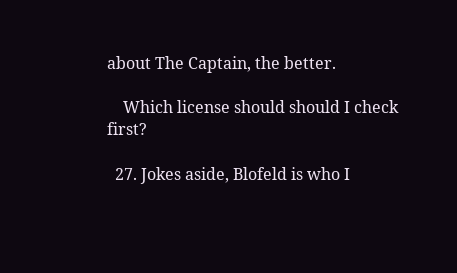about The Captain, the better.

    Which license should should I check first?

  27. Jokes aside, Blofeld is who I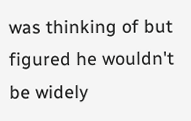was thinking of but figured he wouldn't be widely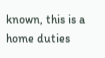known, this is a home duties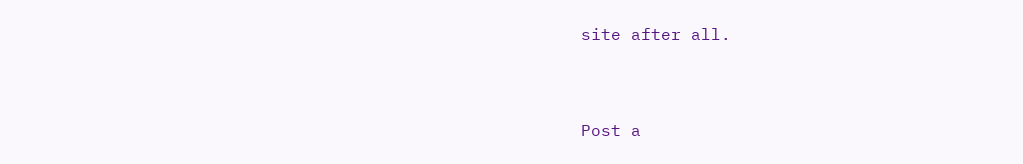site after all.


Post a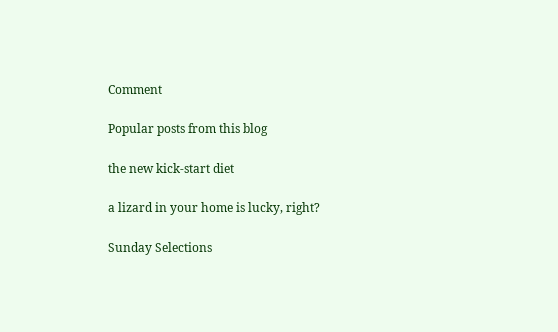Comment

Popular posts from this blog

the new kick-start diet

a lizard in your home is lucky, right?

Sunday Selections